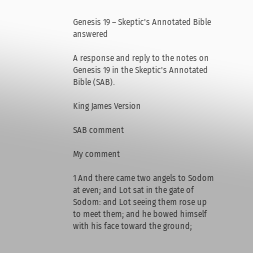Genesis 19 – Skeptic's Annotated Bible answered

A response and reply to the notes on Genesis 19 in the Skeptic's Annotated Bible (SAB).

King James Version

SAB comment

My comment

1 And there came two angels to Sodom at even; and Lot sat in the gate of Sodom: and Lot seeing them rose up to meet them; and he bowed himself with his face toward the ground;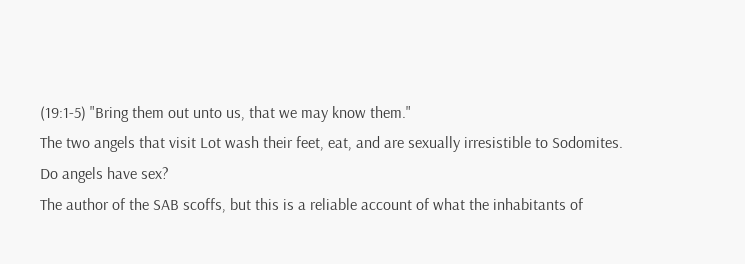(19:1-5) "Bring them out unto us, that we may know them."
The two angels that visit Lot wash their feet, eat, and are sexually irresistible to Sodomites.
Do angels have sex?
The author of the SAB scoffs, but this is a reliable account of what the inhabitants of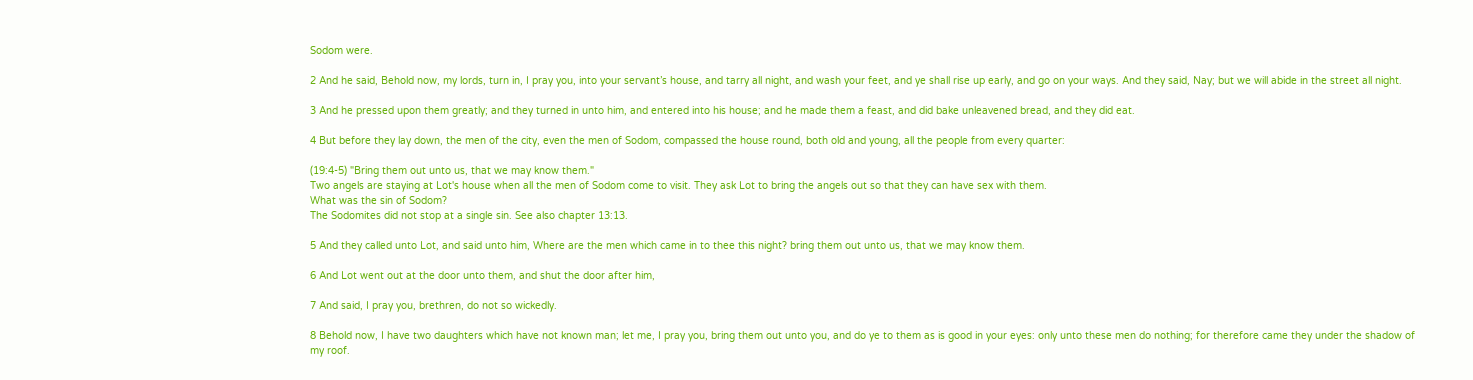Sodom were.

2 And he said, Behold now, my lords, turn in, I pray you, into your servant’s house, and tarry all night, and wash your feet, and ye shall rise up early, and go on your ways. And they said, Nay; but we will abide in the street all night.

3 And he pressed upon them greatly; and they turned in unto him, and entered into his house; and he made them a feast, and did bake unleavened bread, and they did eat.

4 But before they lay down, the men of the city, even the men of Sodom, compassed the house round, both old and young, all the people from every quarter:

(19:4-5) "Bring them out unto us, that we may know them."
Two angels are staying at Lot's house when all the men of Sodom come to visit. They ask Lot to bring the angels out so that they can have sex with them.
What was the sin of Sodom?
The Sodomites did not stop at a single sin. See also chapter 13:13.

5 And they called unto Lot, and said unto him, Where are the men which came in to thee this night? bring them out unto us, that we may know them.

6 And Lot went out at the door unto them, and shut the door after him,

7 And said, I pray you, brethren, do not so wickedly.

8 Behold now, I have two daughters which have not known man; let me, I pray you, bring them out unto you, and do ye to them as is good in your eyes: only unto these men do nothing; for therefore came they under the shadow of my roof.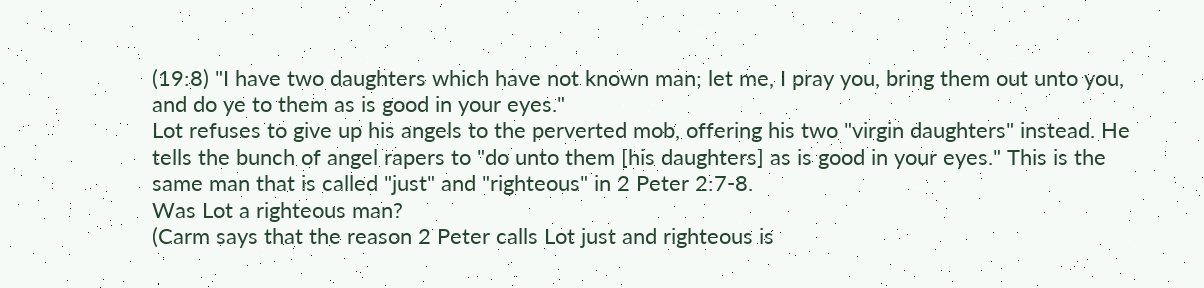(19:8) "I have two daughters which have not known man; let me, I pray you, bring them out unto you, and do ye to them as is good in your eyes."
Lot refuses to give up his angels to the perverted mob, offering his two "virgin daughters" instead. He tells the bunch of angel rapers to "do unto them [his daughters] as is good in your eyes." This is the same man that is called "just" and "righteous" in 2 Peter 2:7-8.
Was Lot a righteous man?
(Carm says that the reason 2 Peter calls Lot just and righteous is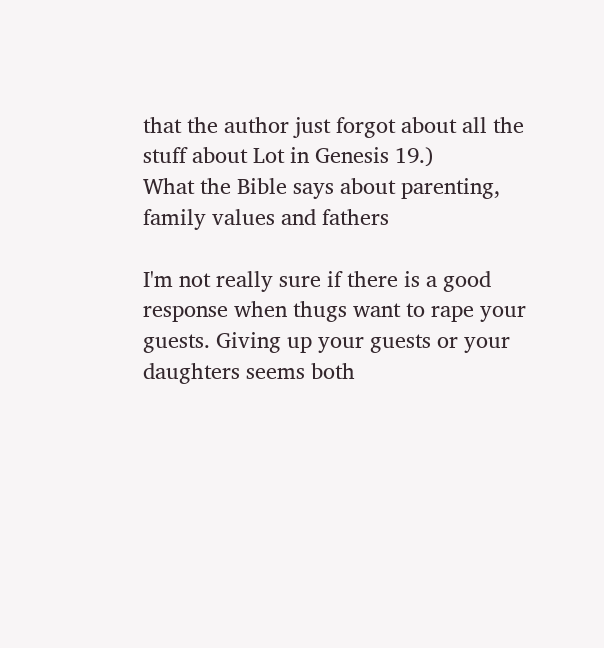that the author just forgot about all the stuff about Lot in Genesis 19.)
What the Bible says about parenting, family values and fathers

I'm not really sure if there is a good response when thugs want to rape your guests. Giving up your guests or your daughters seems both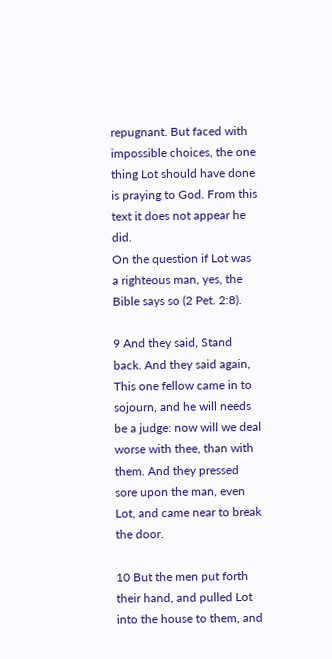repugnant. But faced with impossible choices, the one thing Lot should have done is praying to God. From this text it does not appear he did.
On the question if Lot was a righteous man, yes, the Bible says so (2 Pet. 2:8).

9 And they said, Stand back. And they said again, This one fellow came in to sojourn, and he will needs be a judge: now will we deal worse with thee, than with them. And they pressed sore upon the man, even Lot, and came near to break the door.

10 But the men put forth their hand, and pulled Lot into the house to them, and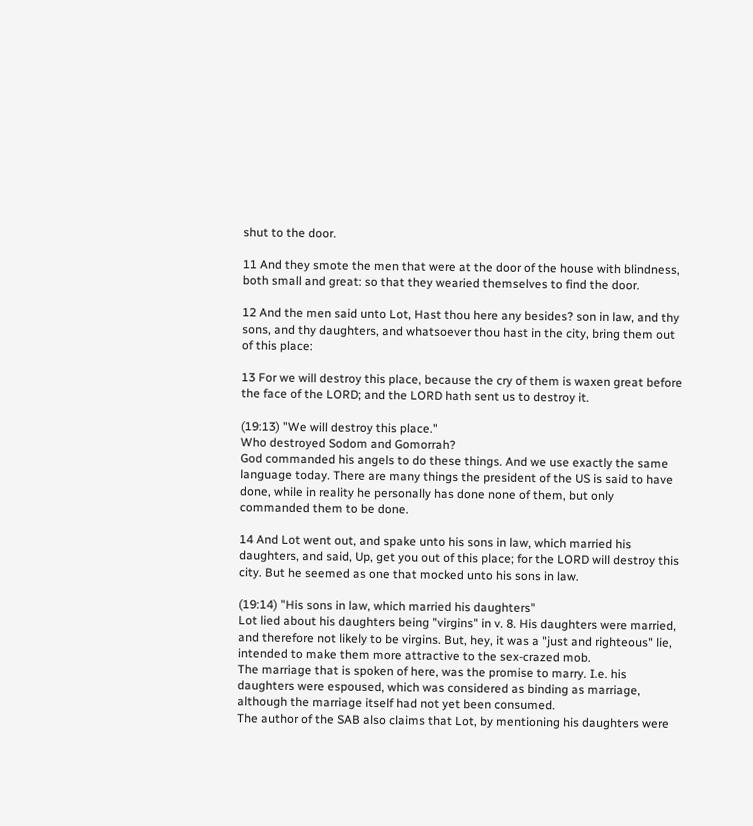shut to the door.

11 And they smote the men that were at the door of the house with blindness, both small and great: so that they wearied themselves to find the door.

12 And the men said unto Lot, Hast thou here any besides? son in law, and thy sons, and thy daughters, and whatsoever thou hast in the city, bring them out of this place:

13 For we will destroy this place, because the cry of them is waxen great before the face of the LORD; and the LORD hath sent us to destroy it.

(19:13) "We will destroy this place."
Who destroyed Sodom and Gomorrah?
God commanded his angels to do these things. And we use exactly the same language today. There are many things the president of the US is said to have done, while in reality he personally has done none of them, but only commanded them to be done.

14 And Lot went out, and spake unto his sons in law, which married his daughters, and said, Up, get you out of this place; for the LORD will destroy this city. But he seemed as one that mocked unto his sons in law.

(19:14) "His sons in law, which married his daughters"
Lot lied about his daughters being "virgins" in v. 8. His daughters were married, and therefore not likely to be virgins. But, hey, it was a "just and righteous" lie, intended to make them more attractive to the sex-crazed mob.
The marriage that is spoken of here, was the promise to marry. I.e. his daughters were espoused, which was considered as binding as marriage, although the marriage itself had not yet been consumed.
The author of the SAB also claims that Lot, by mentioning his daughters were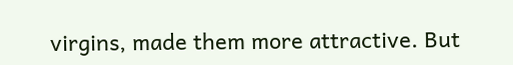virgins, made them more attractive. But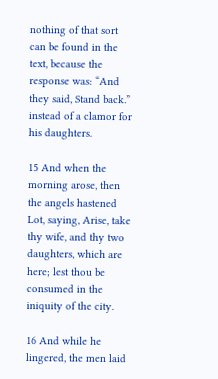nothing of that sort can be found in the text, because the response was: “And they said, Stand back.” instead of a clamor for his daughters.

15 And when the morning arose, then the angels hastened Lot, saying, Arise, take thy wife, and thy two daughters, which are here; lest thou be consumed in the iniquity of the city.

16 And while he lingered, the men laid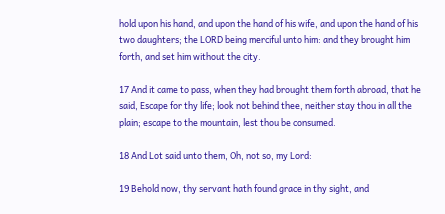hold upon his hand, and upon the hand of his wife, and upon the hand of his two daughters; the LORD being merciful unto him: and they brought him forth, and set him without the city.

17 And it came to pass, when they had brought them forth abroad, that he said, Escape for thy life; look not behind thee, neither stay thou in all the plain; escape to the mountain, lest thou be consumed.

18 And Lot said unto them, Oh, not so, my Lord:

19 Behold now, thy servant hath found grace in thy sight, and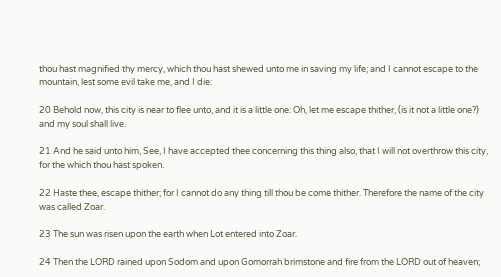thou hast magnified thy mercy, which thou hast shewed unto me in saving my life; and I cannot escape to the mountain, lest some evil take me, and I die:

20 Behold now, this city is near to flee unto, and it is a little one: Oh, let me escape thither, (is it not a little one?) and my soul shall live.

21 And he said unto him, See, I have accepted thee concerning this thing also, that I will not overthrow this city, for the which thou hast spoken.

22 Haste thee, escape thither; for I cannot do any thing till thou be come thither. Therefore the name of the city was called Zoar.

23 The sun was risen upon the earth when Lot entered into Zoar.

24 Then the LORD rained upon Sodom and upon Gomorrah brimstone and fire from the LORD out of heaven;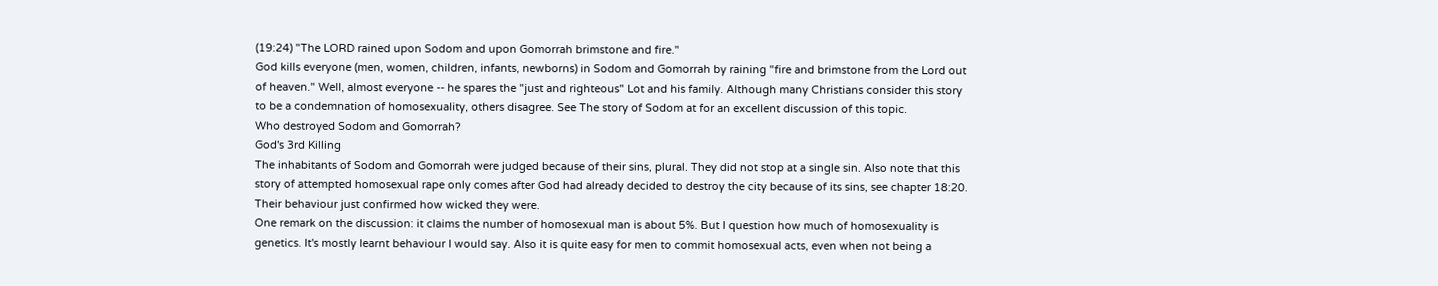(19:24) "The LORD rained upon Sodom and upon Gomorrah brimstone and fire."
God kills everyone (men, women, children, infants, newborns) in Sodom and Gomorrah by raining "fire and brimstone from the Lord out of heaven." Well, almost everyone -- he spares the "just and righteous" Lot and his family. Although many Christians consider this story to be a condemnation of homosexuality, others disagree. See The story of Sodom at for an excellent discussion of this topic.
Who destroyed Sodom and Gomorrah?
God's 3rd Killing
The inhabitants of Sodom and Gomorrah were judged because of their sins, plural. They did not stop at a single sin. Also note that this story of attempted homosexual rape only comes after God had already decided to destroy the city because of its sins, see chapter 18:20. Their behaviour just confirmed how wicked they were.
One remark on the discussion: it claims the number of homosexual man is about 5%. But I question how much of homosexuality is genetics. It's mostly learnt behaviour I would say. Also it is quite easy for men to commit homosexual acts, even when not being a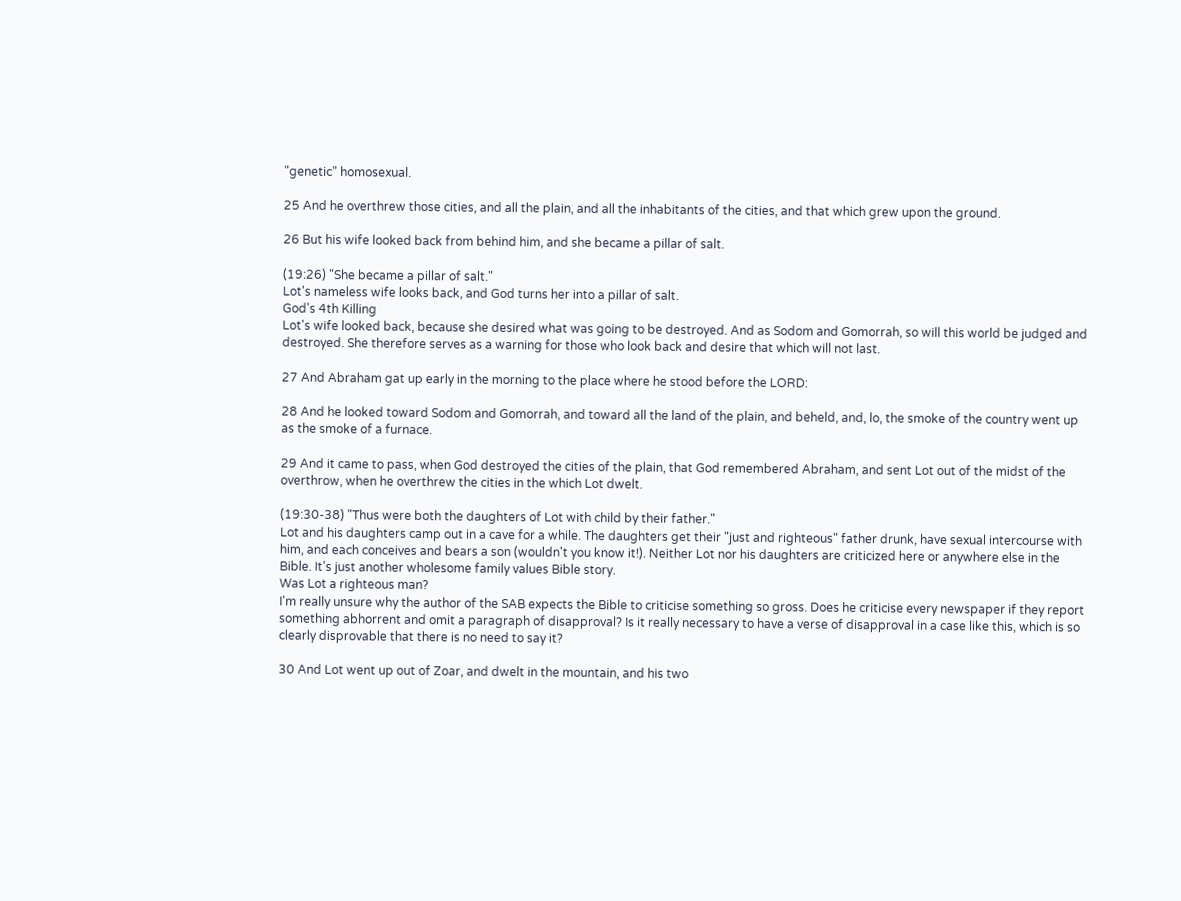"genetic" homosexual.

25 And he overthrew those cities, and all the plain, and all the inhabitants of the cities, and that which grew upon the ground.

26 But his wife looked back from behind him, and she became a pillar of salt.

(19:26) "She became a pillar of salt."
Lot's nameless wife looks back, and God turns her into a pillar of salt.
God's 4th Killing
Lot's wife looked back, because she desired what was going to be destroyed. And as Sodom and Gomorrah, so will this world be judged and destroyed. She therefore serves as a warning for those who look back and desire that which will not last.

27 And Abraham gat up early in the morning to the place where he stood before the LORD:

28 And he looked toward Sodom and Gomorrah, and toward all the land of the plain, and beheld, and, lo, the smoke of the country went up as the smoke of a furnace.

29 And it came to pass, when God destroyed the cities of the plain, that God remembered Abraham, and sent Lot out of the midst of the overthrow, when he overthrew the cities in the which Lot dwelt.

(19:30-38) "Thus were both the daughters of Lot with child by their father."
Lot and his daughters camp out in a cave for a while. The daughters get their "just and righteous" father drunk, have sexual intercourse with him, and each conceives and bears a son (wouldn't you know it!). Neither Lot nor his daughters are criticized here or anywhere else in the Bible. It's just another wholesome family values Bible story.
Was Lot a righteous man?
I'm really unsure why the author of the SAB expects the Bible to criticise something so gross. Does he criticise every newspaper if they report something abhorrent and omit a paragraph of disapproval? Is it really necessary to have a verse of disapproval in a case like this, which is so clearly disprovable that there is no need to say it?

30 And Lot went up out of Zoar, and dwelt in the mountain, and his two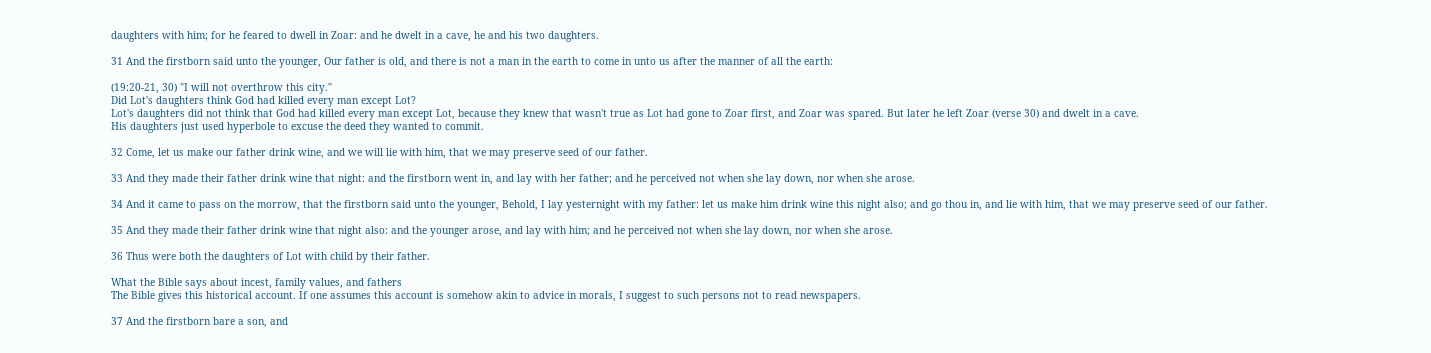daughters with him; for he feared to dwell in Zoar: and he dwelt in a cave, he and his two daughters.

31 And the firstborn said unto the younger, Our father is old, and there is not a man in the earth to come in unto us after the manner of all the earth:

(19:20-21, 30) "I will not overthrow this city."
Did Lot's daughters think God had killed every man except Lot?
Lot's daughters did not think that God had killed every man except Lot, because they knew that wasn't true as Lot had gone to Zoar first, and Zoar was spared. But later he left Zoar (verse 30) and dwelt in a cave.
His daughters just used hyperbole to excuse the deed they wanted to commit.

32 Come, let us make our father drink wine, and we will lie with him, that we may preserve seed of our father.

33 And they made their father drink wine that night: and the firstborn went in, and lay with her father; and he perceived not when she lay down, nor when she arose.

34 And it came to pass on the morrow, that the firstborn said unto the younger, Behold, I lay yesternight with my father: let us make him drink wine this night also; and go thou in, and lie with him, that we may preserve seed of our father.

35 And they made their father drink wine that night also: and the younger arose, and lay with him; and he perceived not when she lay down, nor when she arose.

36 Thus were both the daughters of Lot with child by their father.

What the Bible says about incest, family values, and fathers
The Bible gives this historical account. If one assumes this account is somehow akin to advice in morals, I suggest to such persons not to read newspapers.

37 And the firstborn bare a son, and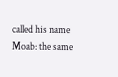called his name Moab: the same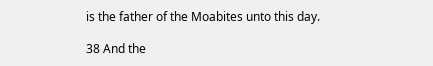is the father of the Moabites unto this day.

38 And the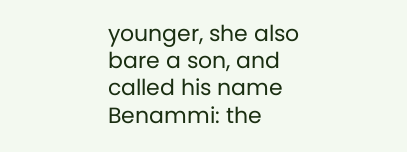younger, she also bare a son, and called his name Benammi: the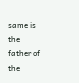same is the father of the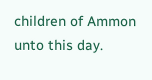children of Ammon unto this day.